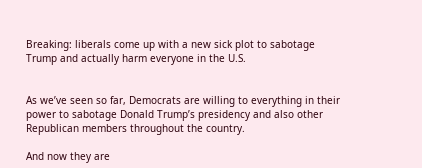Breaking: liberals come up with a new sick plot to sabotage Trump and actually harm everyone in the U.S.


As we’ve seen so far, Democrats are willing to everything in their power to sabotage Donald Trump’s presidency and also other Republican members throughout the country.

And now they are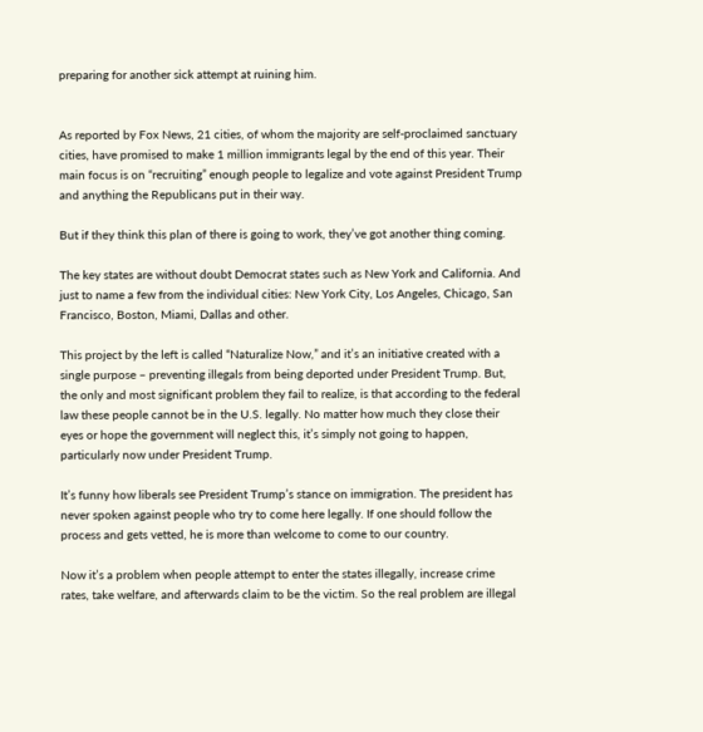preparing for another sick attempt at ruining him.


As reported by Fox News, 21 cities, of whom the majority are self-proclaimed sanctuary cities, have promised to make 1 million immigrants legal by the end of this year. Their main focus is on “recruiting” enough people to legalize and vote against President Trump and anything the Republicans put in their way.

But if they think this plan of there is going to work, they’ve got another thing coming.

The key states are without doubt Democrat states such as New York and California. And just to name a few from the individual cities: New York City, Los Angeles, Chicago, San Francisco, Boston, Miami, Dallas and other.

This project by the left is called “Naturalize Now,” and it’s an initiative created with a single purpose – preventing illegals from being deported under President Trump. But, the only and most significant problem they fail to realize, is that according to the federal law these people cannot be in the U.S. legally. No matter how much they close their eyes or hope the government will neglect this, it’s simply not going to happen, particularly now under President Trump.

It’s funny how liberals see President Trump’s stance on immigration. The president has never spoken against people who try to come here legally. If one should follow the process and gets vetted, he is more than welcome to come to our country.

Now it’s a problem when people attempt to enter the states illegally, increase crime rates, take welfare, and afterwards claim to be the victim. So the real problem are illegal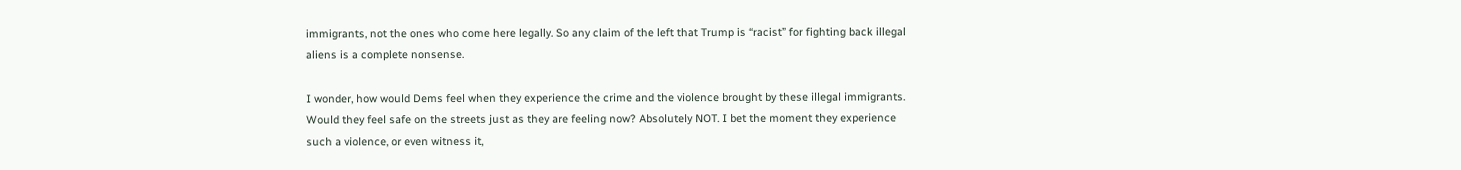immigrants, not the ones who come here legally. So any claim of the left that Trump is “racist” for fighting back illegal aliens is a complete nonsense.

I wonder, how would Dems feel when they experience the crime and the violence brought by these illegal immigrants. Would they feel safe on the streets just as they are feeling now? Absolutely NOT. I bet the moment they experience such a violence, or even witness it,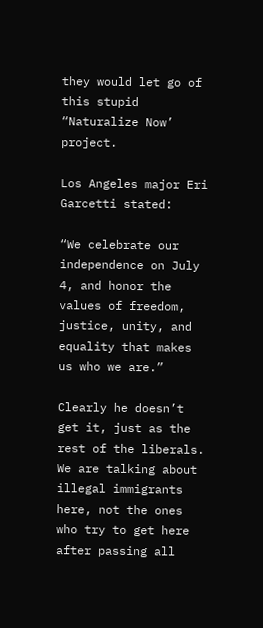they would let go of this stupid “Naturalize Now’ project.

Los Angeles major Eri Garcetti stated:

“We celebrate our independence on July 4, and honor the values of freedom, justice, unity, and equality that makes us who we are.”

Clearly he doesn’t get it, just as the rest of the liberals. We are talking about illegal immigrants here, not the ones who try to get here after passing all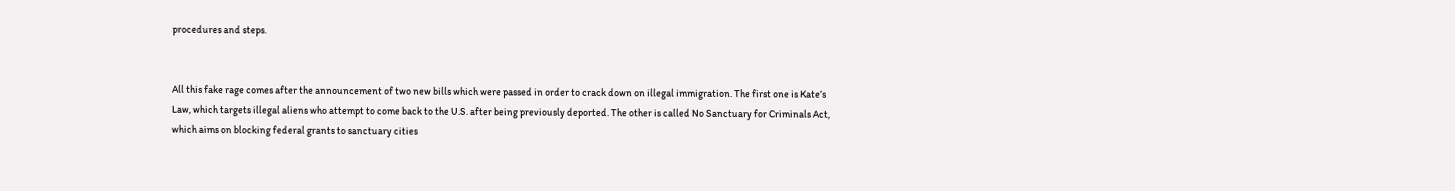procedures and steps.


All this fake rage comes after the announcement of two new bills which were passed in order to crack down on illegal immigration. The first one is Kate’s Law, which targets illegal aliens who attempt to come back to the U.S. after being previously deported. The other is called No Sanctuary for Criminals Act, which aims on blocking federal grants to sanctuary cities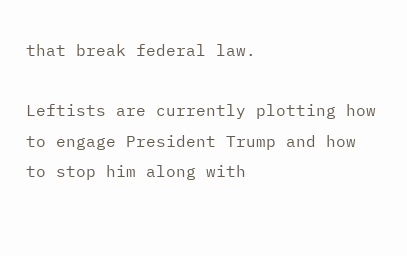that break federal law.

Leftists are currently plotting how to engage President Trump and how to stop him along with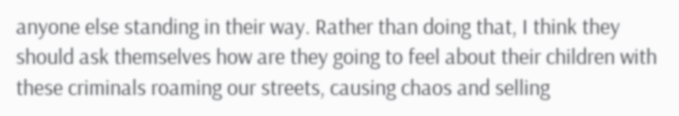anyone else standing in their way. Rather than doing that, I think they should ask themselves how are they going to feel about their children with these criminals roaming our streets, causing chaos and selling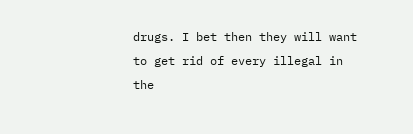drugs. I bet then they will want to get rid of every illegal in the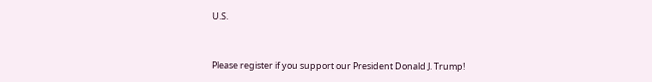U.S.


Please register if you support our President Donald J. Trump!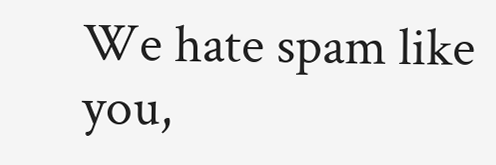We hate spam like you,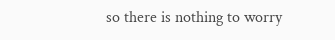so there is nothing to worry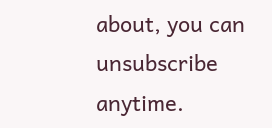about, you can unsubscribe anytime.